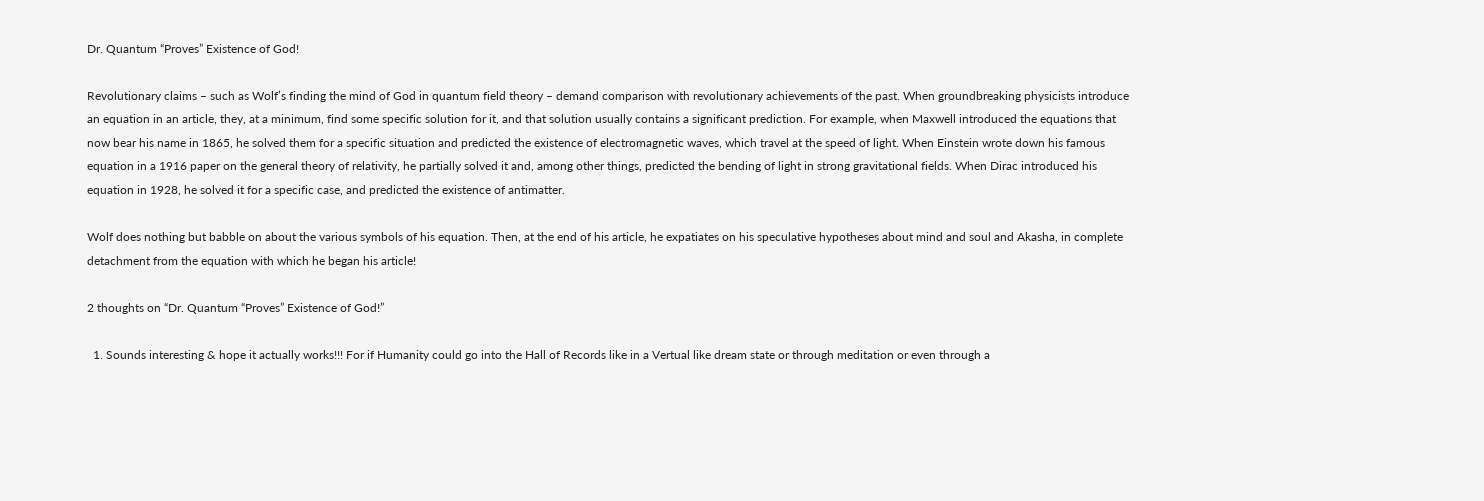Dr. Quantum “Proves” Existence of God!

Revolutionary claims – such as Wolf’s finding the mind of God in quantum field theory – demand comparison with revolutionary achievements of the past. When groundbreaking physicists introduce an equation in an article, they, at a minimum, find some specific solution for it, and that solution usually contains a significant prediction. For example, when Maxwell introduced the equations that now bear his name in 1865, he solved them for a specific situation and predicted the existence of electromagnetic waves, which travel at the speed of light. When Einstein wrote down his famous equation in a 1916 paper on the general theory of relativity, he partially solved it and, among other things, predicted the bending of light in strong gravitational fields. When Dirac introduced his equation in 1928, he solved it for a specific case, and predicted the existence of antimatter.

Wolf does nothing but babble on about the various symbols of his equation. Then, at the end of his article, he expatiates on his speculative hypotheses about mind and soul and Akasha, in complete detachment from the equation with which he began his article!

2 thoughts on “Dr. Quantum “Proves” Existence of God!”

  1. Sounds interesting & hope it actually works!!! For if Humanity could go into the Hall of Records like in a Vertual like dream state or through meditation or even through a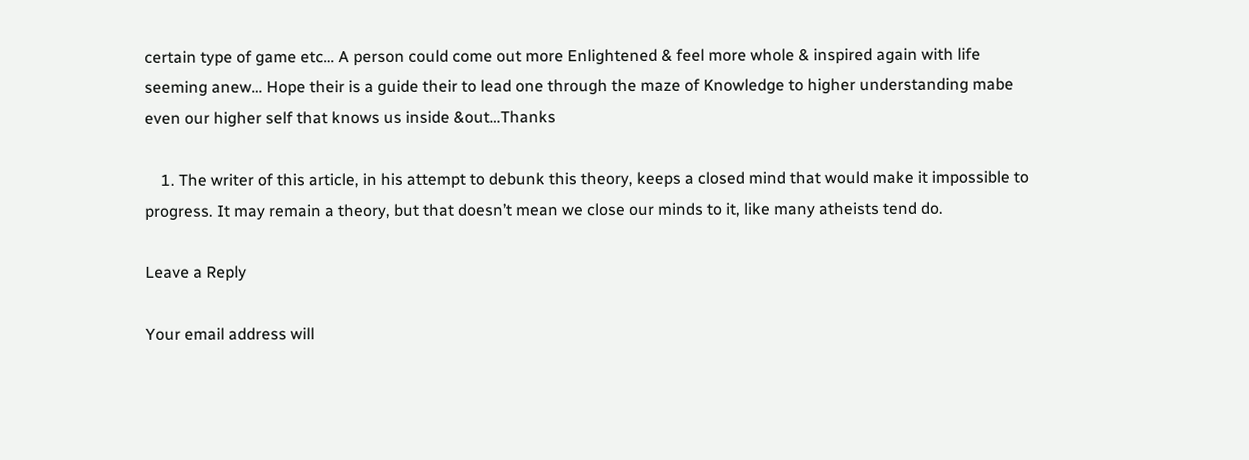certain type of game etc… A person could come out more Enlightened & feel more whole & inspired again with life seeming anew… Hope their is a guide their to lead one through the maze of Knowledge to higher understanding mabe even our higher self that knows us inside &out…Thanks

    1. The writer of this article, in his attempt to debunk this theory, keeps a closed mind that would make it impossible to progress. It may remain a theory, but that doesn’t mean we close our minds to it, like many atheists tend do.

Leave a Reply

Your email address will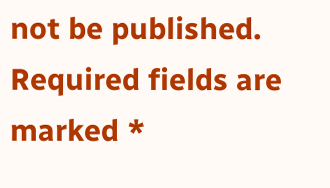not be published. Required fields are marked *